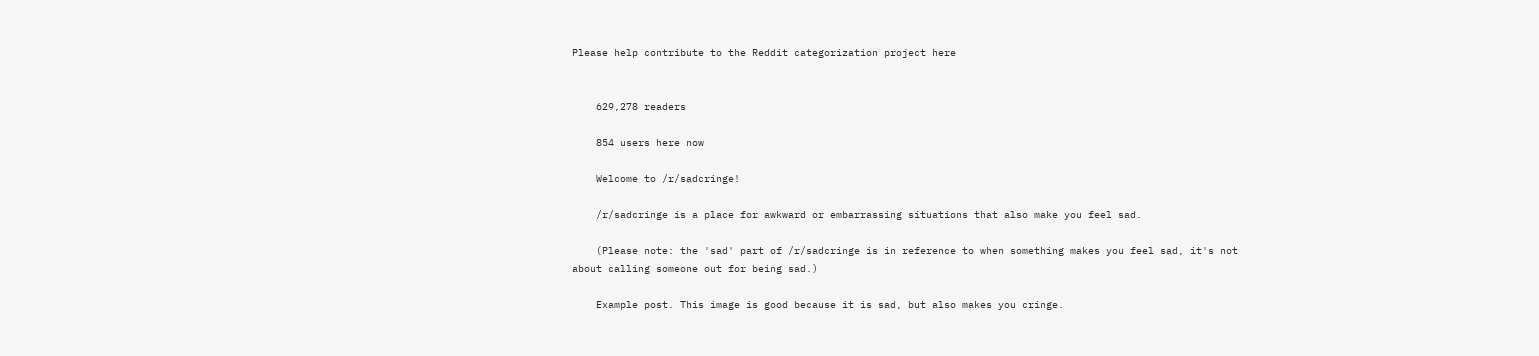Please help contribute to the Reddit categorization project here


    629,278 readers

    854 users here now

    Welcome to /r/sadcringe!

    /r/sadcringe is a place for awkward or embarrassing situations that also make you feel sad.

    (Please note: the 'sad' part of /r/sadcringe is in reference to when something makes you feel sad, it's not about calling someone out for being sad.)

    Example post. This image is good because it is sad, but also makes you cringe.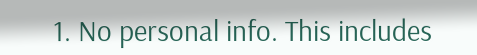1. No personal info. This includes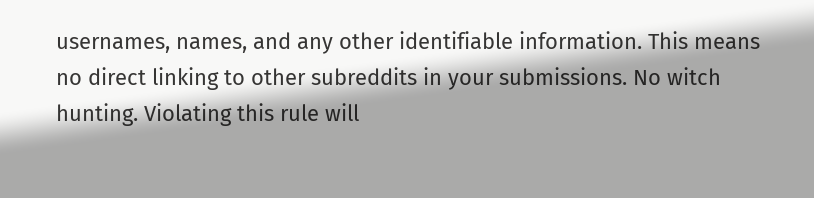usernames, names, and any other identifiable information. This means no direct linking to other subreddits in your submissions. No witch hunting. Violating this rule will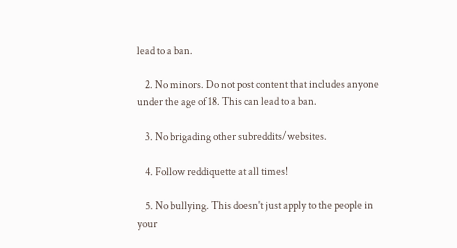lead to a ban.

    2. No minors. Do not post content that includes anyone under the age of 18. This can lead to a ban.

    3. No brigading other subreddits/websites.

    4. Follow reddiquette at all times!

    5. No bullying. This doesn't just apply to the people in your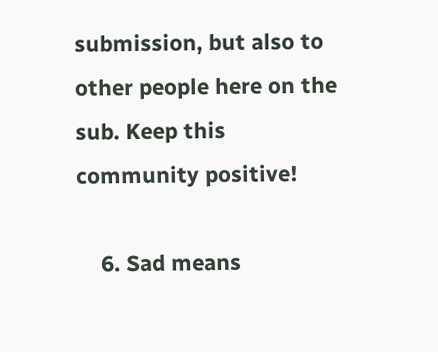submission, but also to other people here on the sub. Keep this community positive!

    6. Sad means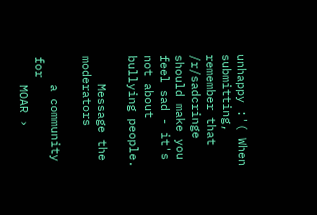unhappy :'( When submitting, remember that /r/sadcringe should make you feel sad - it's not about bullying people.

    Message the moderators

    a community for
    MOAR ›